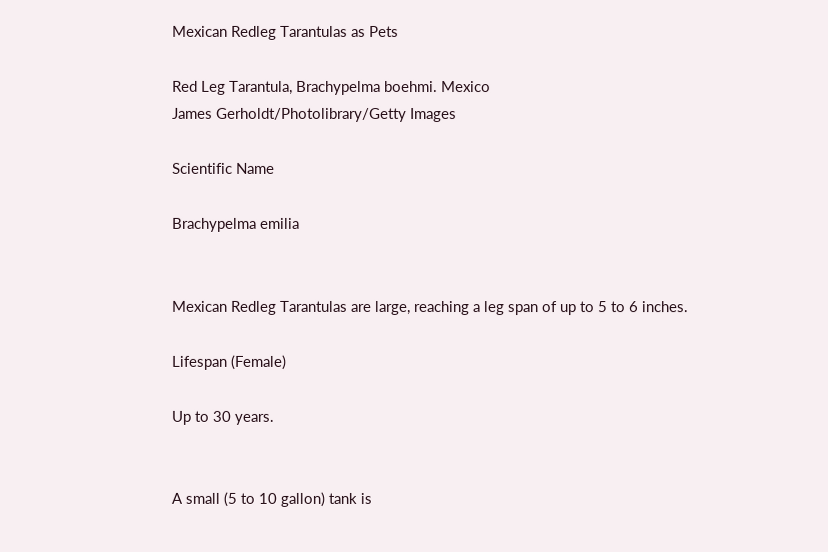Mexican Redleg Tarantulas as Pets

Red Leg Tarantula, Brachypelma boehmi. Mexico
James Gerholdt/Photolibrary/Getty Images

Scientific Name

Brachypelma emilia


Mexican Redleg Tarantulas are large, reaching a leg span of up to 5 to 6 inches.

Lifespan (Female)

Up to 30 years.


A small (5 to 10 gallon) tank is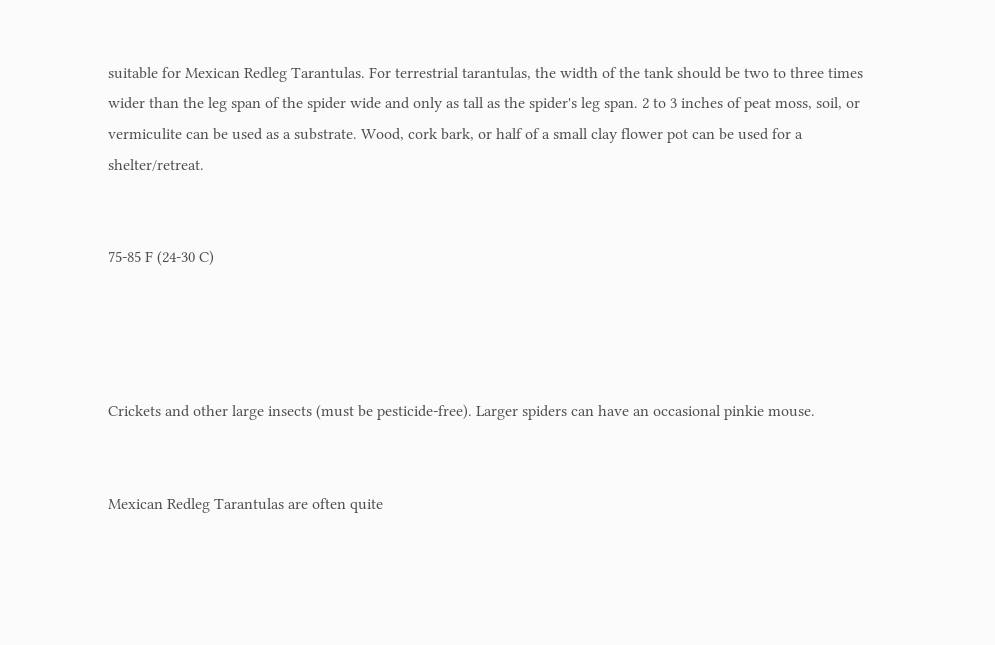suitable for Mexican Redleg Tarantulas. For terrestrial tarantulas, the width of the tank should be two to three times wider than the leg span of the spider wide and only as tall as the spider's leg span. 2 to 3 inches of peat moss, soil, or vermiculite can be used as a substrate. Wood, cork bark, or half of a small clay flower pot can be used for a shelter/retreat.


75-85 F (24-30 C)




Crickets and other large insects (must be pesticide-free). Larger spiders can have an occasional pinkie mouse.


Mexican Redleg Tarantulas are often quite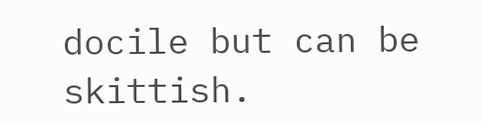docile but can be skittish.